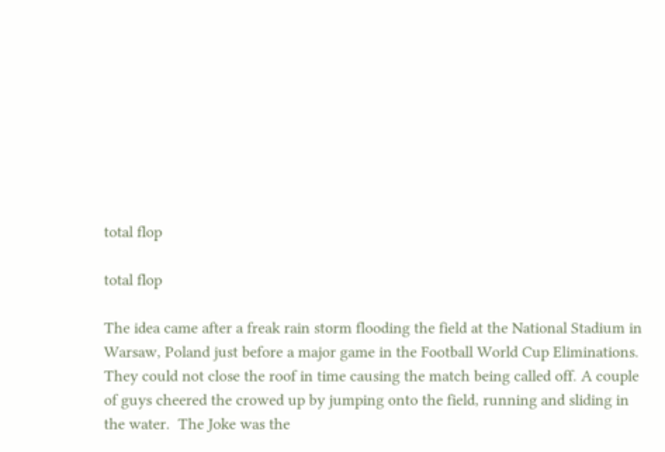total flop

total flop

The idea came after a freak rain storm flooding the field at the National Stadium in Warsaw, Poland just before a major game in the Football World Cup Eliminations. They could not close the roof in time causing the match being called off. A couple of guys cheered the crowed up by jumping onto the field, running and sliding in the water.  The Joke was the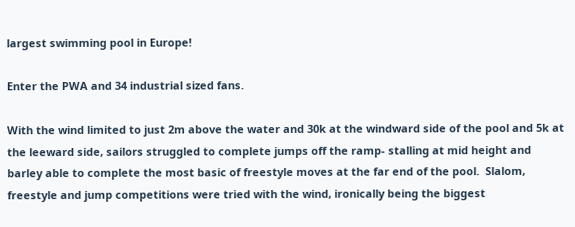largest swimming pool in Europe!

Enter the PWA and 34 industrial sized fans.

With the wind limited to just 2m above the water and 30k at the windward side of the pool and 5k at the leeward side, sailors struggled to complete jumps off the ramp- stalling at mid height and barley able to complete the most basic of freestyle moves at the far end of the pool.  Slalom, freestyle and jump competitions were tried with the wind, ironically being the biggest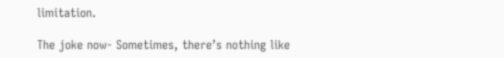limitation.

The joke now- Sometimes, there’s nothing like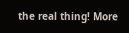the real thing! More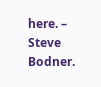here. – Steve Bodner.